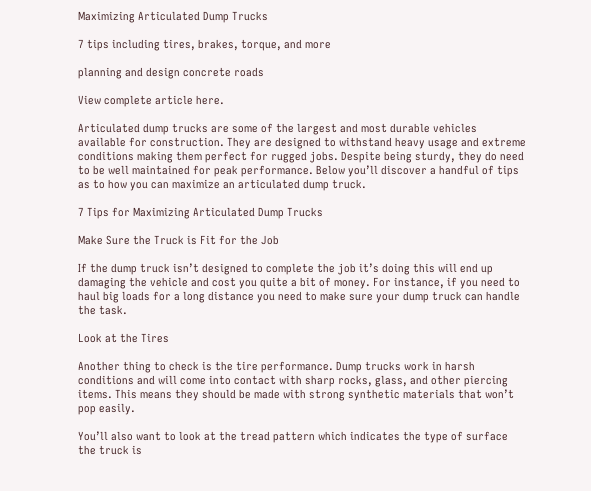Maximizing Articulated Dump Trucks

7 tips including tires, brakes, torque, and more

planning and design concrete roads

View complete article here.

Articulated dump trucks are some of the largest and most durable vehicles available for construction. They are designed to withstand heavy usage and extreme conditions making them perfect for rugged jobs. Despite being sturdy, they do need to be well maintained for peak performance. Below you’ll discover a handful of tips as to how you can maximize an articulated dump truck.

7 Tips for Maximizing Articulated Dump Trucks

Make Sure the Truck is Fit for the Job

If the dump truck isn’t designed to complete the job it’s doing this will end up damaging the vehicle and cost you quite a bit of money. For instance, if you need to haul big loads for a long distance you need to make sure your dump truck can handle the task.

Look at the Tires

Another thing to check is the tire performance. Dump trucks work in harsh conditions and will come into contact with sharp rocks, glass, and other piercing items. This means they should be made with strong synthetic materials that won’t pop easily.

You’ll also want to look at the tread pattern which indicates the type of surface the truck is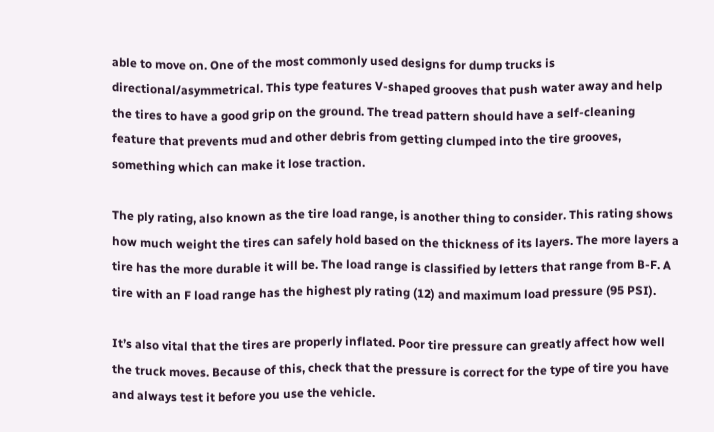able to move on. One of the most commonly used designs for dump trucks is directional/asymmetrical. This type features V-shaped grooves that push water away and help the tires to have a good grip on the ground. The tread pattern should have a self-cleaning feature that prevents mud and other debris from getting clumped into the tire grooves, something which can make it lose traction.

The ply rating, also known as the tire load range, is another thing to consider. This rating shows how much weight the tires can safely hold based on the thickness of its layers. The more layers a tire has the more durable it will be. The load range is classified by letters that range from B-F. A tire with an F load range has the highest ply rating (12) and maximum load pressure (95 PSI).

It’s also vital that the tires are properly inflated. Poor tire pressure can greatly affect how well the truck moves. Because of this, check that the pressure is correct for the type of tire you have and always test it before you use the vehicle.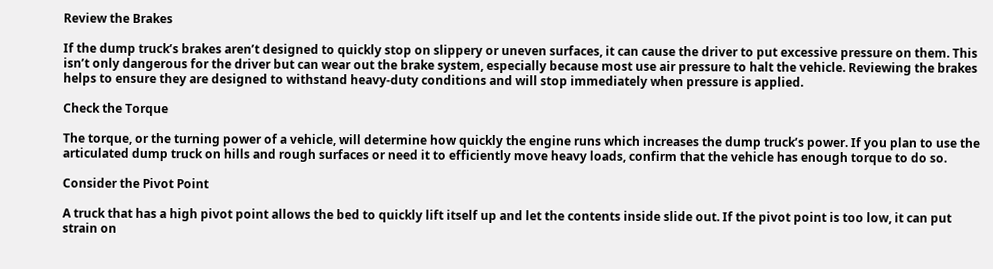Review the Brakes

If the dump truck’s brakes aren’t designed to quickly stop on slippery or uneven surfaces, it can cause the driver to put excessive pressure on them. This isn’t only dangerous for the driver but can wear out the brake system, especially because most use air pressure to halt the vehicle. Reviewing the brakes helps to ensure they are designed to withstand heavy-duty conditions and will stop immediately when pressure is applied.

Check the Torque

The torque, or the turning power of a vehicle, will determine how quickly the engine runs which increases the dump truck’s power. If you plan to use the articulated dump truck on hills and rough surfaces or need it to efficiently move heavy loads, confirm that the vehicle has enough torque to do so.

Consider the Pivot Point

A truck that has a high pivot point allows the bed to quickly lift itself up and let the contents inside slide out. If the pivot point is too low, it can put strain on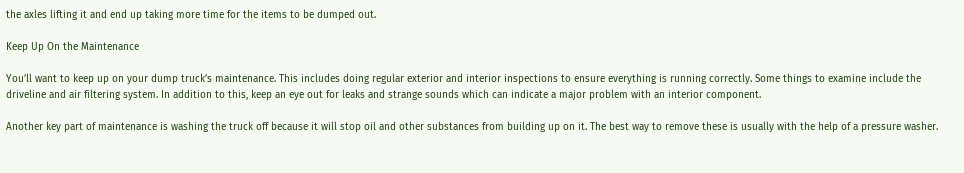the axles lifting it and end up taking more time for the items to be dumped out.

Keep Up On the Maintenance

You’ll want to keep up on your dump truck’s maintenance. This includes doing regular exterior and interior inspections to ensure everything is running correctly. Some things to examine include the driveline and air filtering system. In addition to this, keep an eye out for leaks and strange sounds which can indicate a major problem with an interior component.

Another key part of maintenance is washing the truck off because it will stop oil and other substances from building up on it. The best way to remove these is usually with the help of a pressure washer.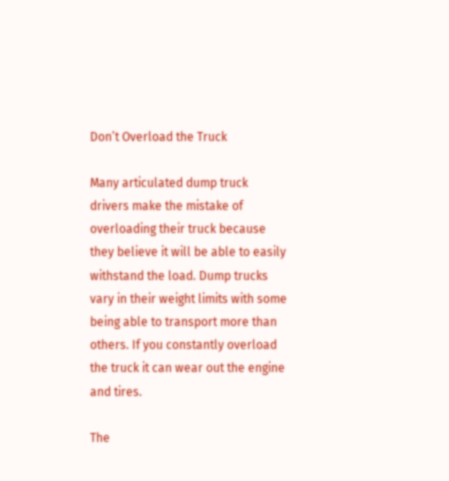Don’t Overload the Truck

Many articulated dump truck drivers make the mistake of overloading their truck because they believe it will be able to easily withstand the load. Dump trucks vary in their weight limits with some being able to transport more than others. If you constantly overload the truck it can wear out the engine and tires.

The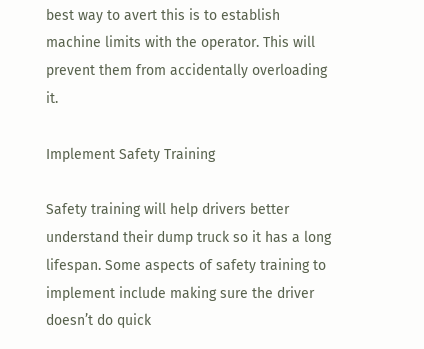best way to avert this is to establish machine limits with the operator. This will prevent them from accidentally overloading it.

Implement Safety Training

Safety training will help drivers better understand their dump truck so it has a long lifespan. Some aspects of safety training to implement include making sure the driver doesn’t do quick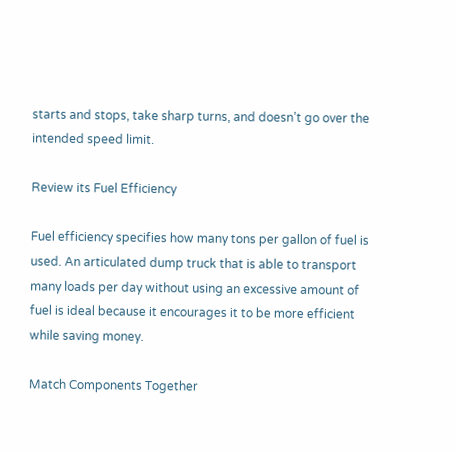starts and stops, take sharp turns, and doesn’t go over the intended speed limit.

Review its Fuel Efficiency

Fuel efficiency specifies how many tons per gallon of fuel is used. An articulated dump truck that is able to transport many loads per day without using an excessive amount of fuel is ideal because it encourages it to be more efficient while saving money.

Match Components Together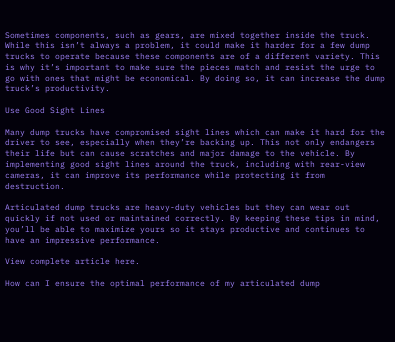Sometimes components, such as gears, are mixed together inside the truck. While this isn’t always a problem, it could make it harder for a few dump trucks to operate because these components are of a different variety. This is why it’s important to make sure the pieces match and resist the urge to go with ones that might be economical. By doing so, it can increase the dump truck’s productivity.

Use Good Sight Lines

Many dump trucks have compromised sight lines which can make it hard for the driver to see, especially when they’re backing up. This not only endangers their life but can cause scratches and major damage to the vehicle. By implementing good sight lines around the truck, including with rear-view cameras, it can improve its performance while protecting it from destruction.

Articulated dump trucks are heavy-duty vehicles but they can wear out quickly if not used or maintained correctly. By keeping these tips in mind, you’ll be able to maximize yours so it stays productive and continues to have an impressive performance.

View complete article here.

How can I ensure the optimal performance of my articulated dump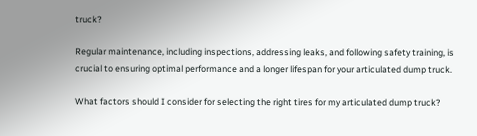truck?

Regular maintenance, including inspections, addressing leaks, and following safety training, is crucial to ensuring optimal performance and a longer lifespan for your articulated dump truck.

What factors should I consider for selecting the right tires for my articulated dump truck?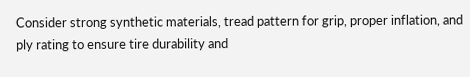Consider strong synthetic materials, tread pattern for grip, proper inflation, and ply rating to ensure tire durability and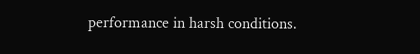performance in harsh conditions.